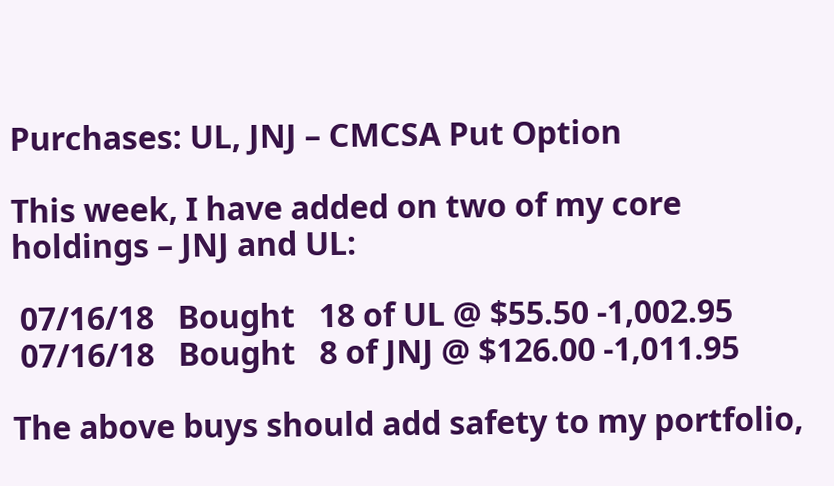Purchases: UL, JNJ – CMCSA Put Option

This week, I have added on two of my core holdings – JNJ and UL:

 07/16/18   Bought   18 of UL @ $55.50 -1,002.95
 07/16/18   Bought   8 of JNJ @ $126.00 -1,011.95

The above buys should add safety to my portfolio,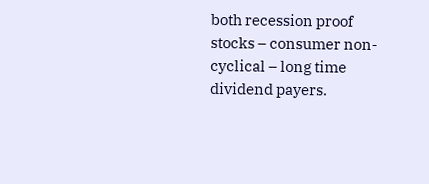both recession proof stocks – consumer non-cyclical – long time dividend payers.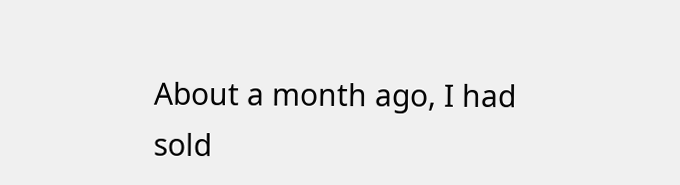About a month ago, I had sold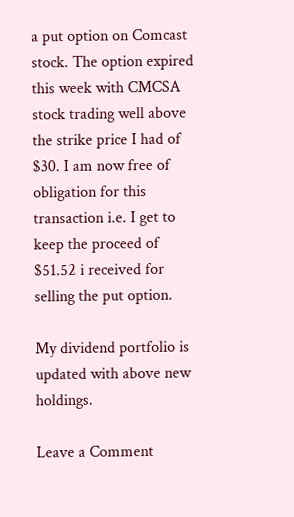a put option on Comcast stock. The option expired this week with CMCSA stock trading well above the strike price I had of $30. I am now free of obligation for this transaction i.e. I get to keep the proceed of $51.52 i received for selling the put option.

My dividend portfolio is updated with above new holdings.

Leave a Comment